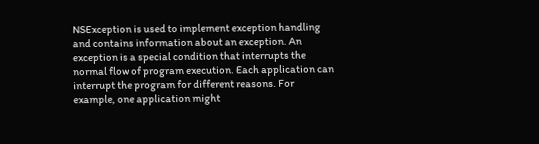NSException is used to implement exception handling and contains information about an exception. An exception is a special condition that interrupts the normal flow of program execution. Each application can interrupt the program for different reasons. For example, one application might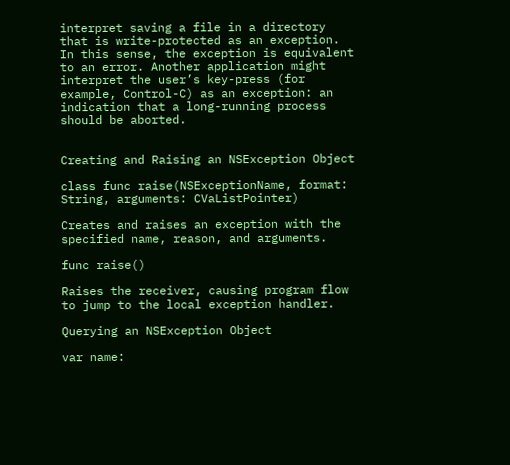interpret saving a file in a directory that is write-protected as an exception. In this sense, the exception is equivalent to an error. Another application might interpret the user’s key-press (for example, Control-C) as an exception: an indication that a long-running process should be aborted.


Creating and Raising an NSException Object

class func raise(NSExceptionName, format: String, arguments: CVaListPointer)

Creates and raises an exception with the specified name, reason, and arguments.

func raise()

Raises the receiver, causing program flow to jump to the local exception handler.

Querying an NSException Object

var name: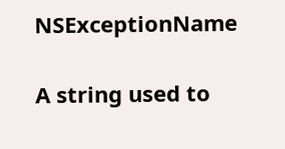NSExceptionName

A string used to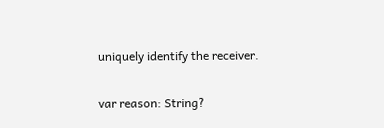uniquely identify the receiver.

var reason: String?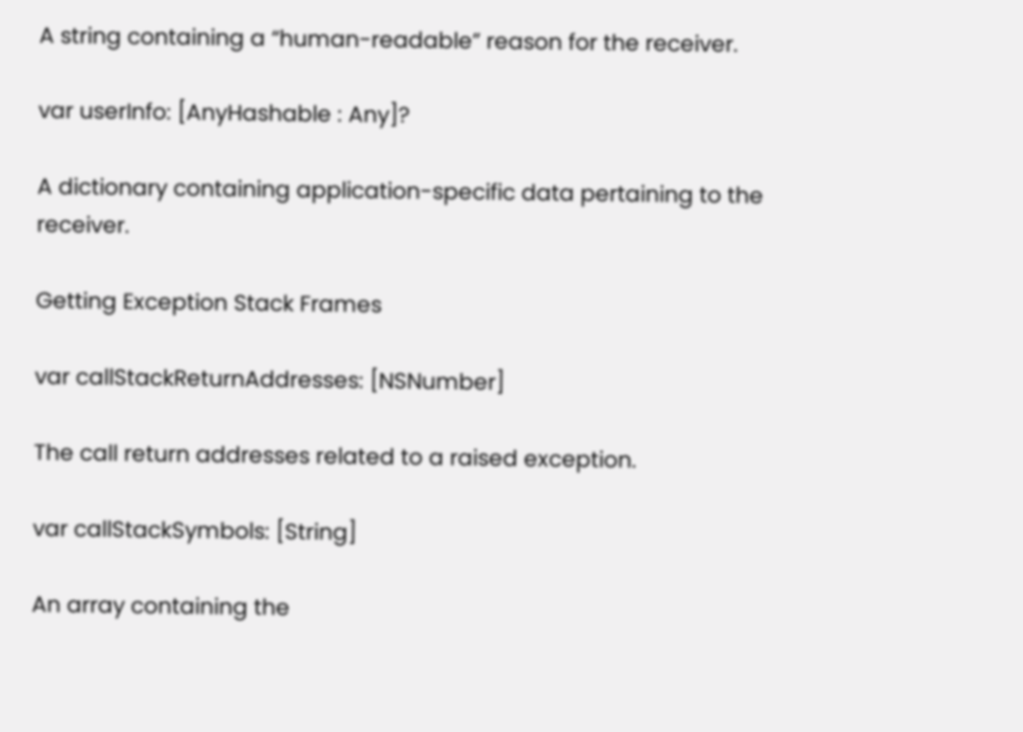A string containing a “human-readable” reason for the receiver.

var userInfo: [AnyHashable : Any]?

A dictionary containing application-specific data pertaining to the receiver.

Getting Exception Stack Frames

var callStackReturnAddresses: [NSNumber]

The call return addresses related to a raised exception.

var callStackSymbols: [String]

An array containing the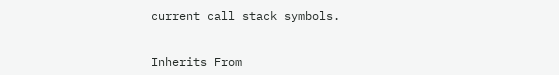current call stack symbols.


Inherits From